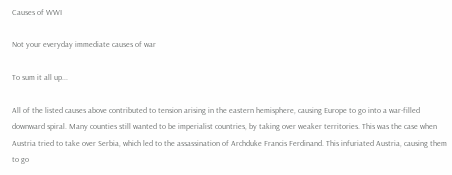Causes of WWI

Not your everyday immediate causes of war

To sum it all up...

All of the listed causes above contributed to tension arising in the eastern hemisphere, causing Europe to go into a war-filled downward spiral. Many counties still wanted to be imperialist countries, by taking over weaker territories. This was the case when Austria tried to take over Serbia, which led to the assassination of Archduke Francis Ferdinand. This infuriated Austria, causing them to go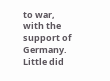to war, with the support of Germany. Little did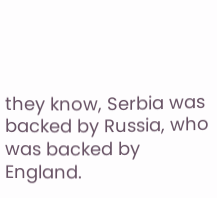they know, Serbia was backed by Russia, who was backed by England.